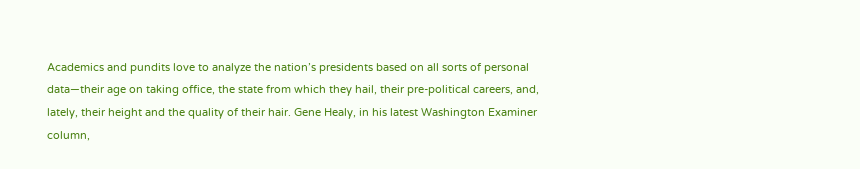Academics and pundits love to analyze the nation’s presidents based on all sorts of personal data—their age on taking office, the state from which they hail, their pre-political careers, and, lately, their height and the quality of their hair. Gene Healy, in his latest Washington Examiner column,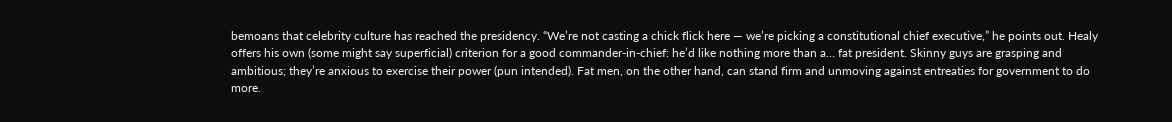bemoans that celebrity culture has reached the presidency. “We’re not casting a chick flick here — we’re picking a constitutional chief executive,” he points out. Healy offers his own (some might say superficial) criterion for a good commander-in-chief: he’d like nothing more than a… fat president. Skinny guys are grasping and ambitious; they’re anxious to exercise their power (pun intended). Fat men, on the other hand, can stand firm and unmoving against entreaties for government to do more.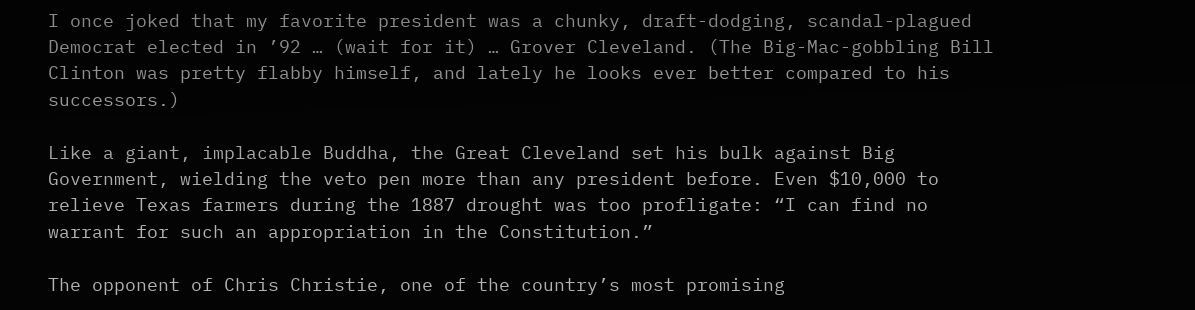I once joked that my favorite president was a chunky, draft-dodging, scandal-plagued Democrat elected in ’92 … (wait for it) … Grover Cleveland. (The Big-Mac-gobbling Bill Clinton was pretty flabby himself, and lately he looks ever better compared to his successors.)

Like a giant, implacable Buddha, the Great Cleveland set his bulk against Big Government, wielding the veto pen more than any president before. Even $10,000 to relieve Texas farmers during the 1887 drought was too profligate: “I can find no warrant for such an appropriation in the Constitution.”

The opponent of Chris Christie, one of the country’s most promising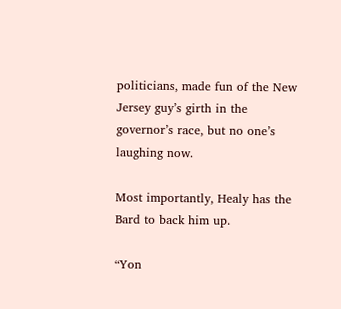politicians, made fun of the New Jersey guy’s girth in the governor’s race, but no one’s laughing now.

Most importantly, Healy has the Bard to back him up.

“Yon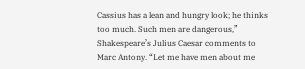Cassius has a lean and hungry look; he thinks too much. Such men are dangerous,” Shakespeare’s Julius Caesar comments to Marc Antony. “Let me have men about me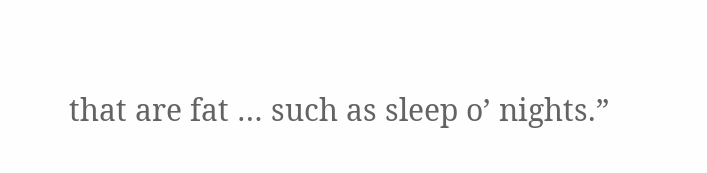that are fat … such as sleep o’ nights.”